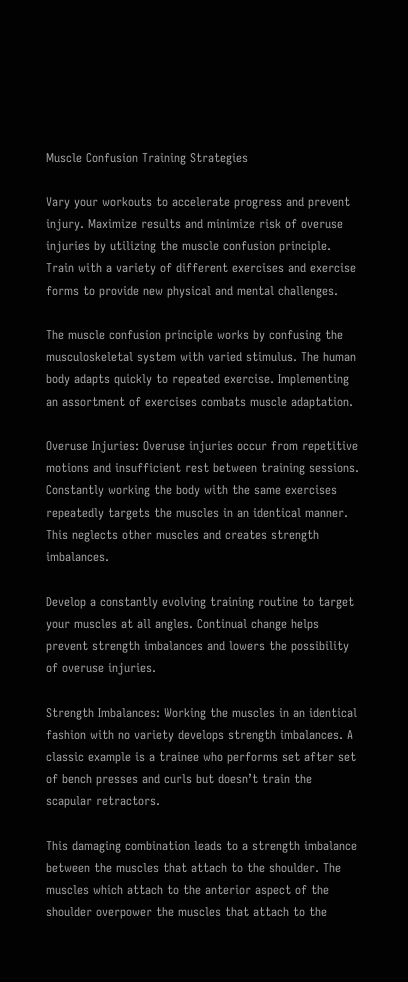Muscle Confusion Training Strategies

Vary your workouts to accelerate progress and prevent injury. Maximize results and minimize risk of overuse injuries by utilizing the muscle confusion principle. Train with a variety of different exercises and exercise forms to provide new physical and mental challenges.

The muscle confusion principle works by confusing the musculoskeletal system with varied stimulus. The human body adapts quickly to repeated exercise. Implementing an assortment of exercises combats muscle adaptation.

Overuse Injuries: Overuse injuries occur from repetitive motions and insufficient rest between training sessions. Constantly working the body with the same exercises repeatedly targets the muscles in an identical manner. This neglects other muscles and creates strength imbalances.

Develop a constantly evolving training routine to target your muscles at all angles. Continual change helps prevent strength imbalances and lowers the possibility of overuse injuries.

Strength Imbalances: Working the muscles in an identical fashion with no variety develops strength imbalances. A classic example is a trainee who performs set after set of bench presses and curls but doesn’t train the scapular retractors.

This damaging combination leads to a strength imbalance between the muscles that attach to the shoulder. The muscles which attach to the anterior aspect of the shoulder overpower the muscles that attach to the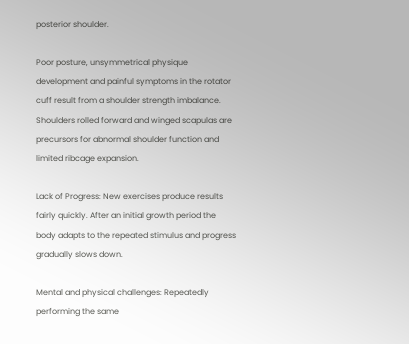posterior shoulder.

Poor posture, unsymmetrical physique development and painful symptoms in the rotator cuff result from a shoulder strength imbalance. Shoulders rolled forward and winged scapulas are precursors for abnormal shoulder function and limited ribcage expansion.

Lack of Progress: New exercises produce results fairly quickly. After an initial growth period the body adapts to the repeated stimulus and progress gradually slows down.

Mental and physical challenges: Repeatedly performing the same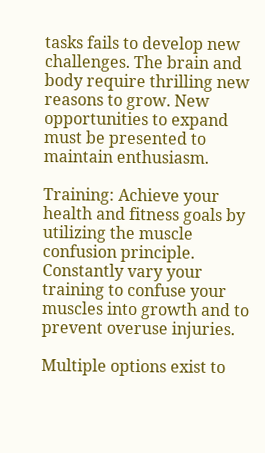tasks fails to develop new challenges. The brain and body require thrilling new reasons to grow. New opportunities to expand must be presented to maintain enthusiasm.

Training: Achieve your health and fitness goals by utilizing the muscle confusion principle. Constantly vary your training to confuse your muscles into growth and to prevent overuse injuries.

Multiple options exist to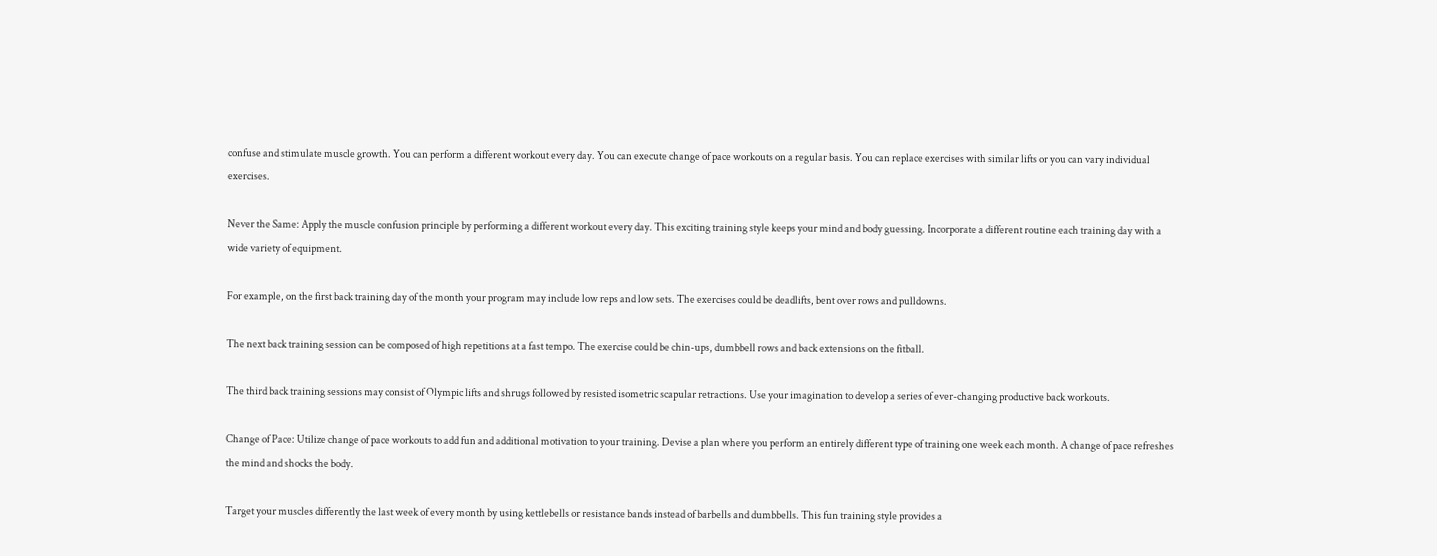confuse and stimulate muscle growth. You can perform a different workout every day. You can execute change of pace workouts on a regular basis. You can replace exercises with similar lifts or you can vary individual exercises.

Never the Same: Apply the muscle confusion principle by performing a different workout every day. This exciting training style keeps your mind and body guessing. Incorporate a different routine each training day with a wide variety of equipment.

For example, on the first back training day of the month your program may include low reps and low sets. The exercises could be deadlifts, bent over rows and pulldowns.

The next back training session can be composed of high repetitions at a fast tempo. The exercise could be chin-ups, dumbbell rows and back extensions on the fitball.

The third back training sessions may consist of Olympic lifts and shrugs followed by resisted isometric scapular retractions. Use your imagination to develop a series of ever-changing productive back workouts.

Change of Pace: Utilize change of pace workouts to add fun and additional motivation to your training. Devise a plan where you perform an entirely different type of training one week each month. A change of pace refreshes the mind and shocks the body.

Target your muscles differently the last week of every month by using kettlebells or resistance bands instead of barbells and dumbbells. This fun training style provides a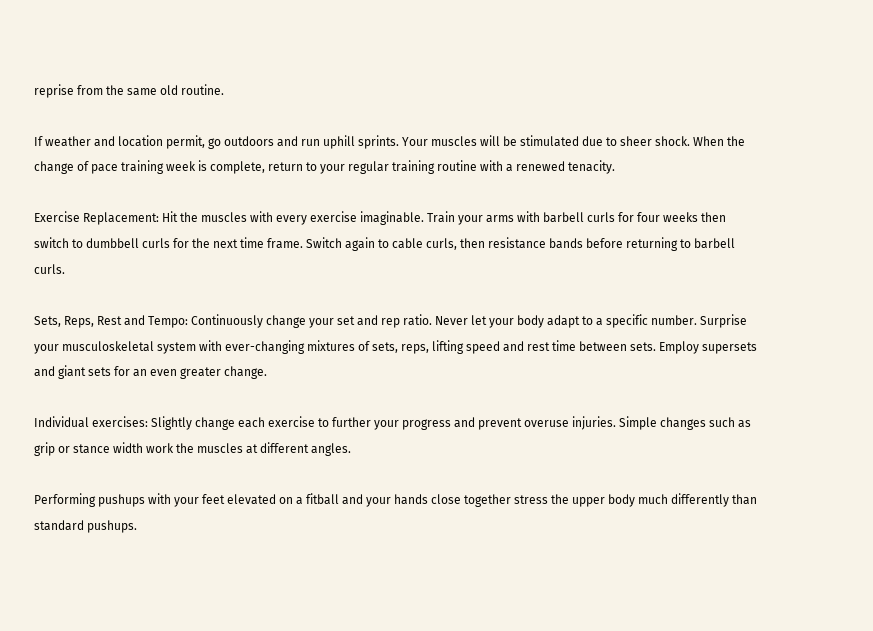reprise from the same old routine.

If weather and location permit, go outdoors and run uphill sprints. Your muscles will be stimulated due to sheer shock. When the change of pace training week is complete, return to your regular training routine with a renewed tenacity.

Exercise Replacement: Hit the muscles with every exercise imaginable. Train your arms with barbell curls for four weeks then switch to dumbbell curls for the next time frame. Switch again to cable curls, then resistance bands before returning to barbell curls.

Sets, Reps, Rest and Tempo: Continuously change your set and rep ratio. Never let your body adapt to a specific number. Surprise your musculoskeletal system with ever-changing mixtures of sets, reps, lifting speed and rest time between sets. Employ supersets and giant sets for an even greater change.

Individual exercises: Slightly change each exercise to further your progress and prevent overuse injuries. Simple changes such as grip or stance width work the muscles at different angles.

Performing pushups with your feet elevated on a fitball and your hands close together stress the upper body much differently than standard pushups.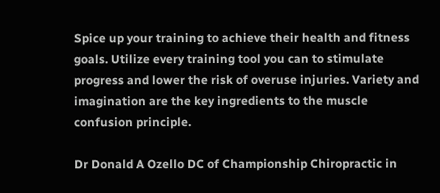Spice up your training to achieve their health and fitness goals. Utilize every training tool you can to stimulate progress and lower the risk of overuse injuries. Variety and imagination are the key ingredients to the muscle confusion principle.

Dr Donald A Ozello DC of Championship Chiropractic in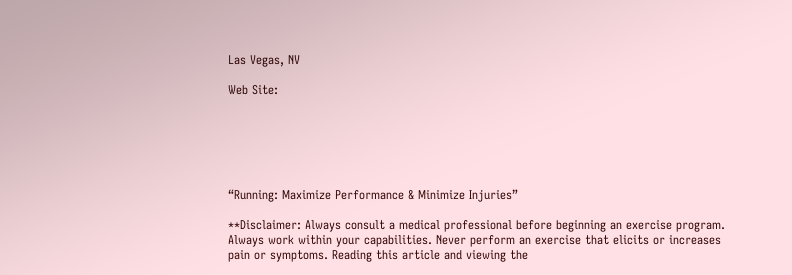Las Vegas, NV

Web Site:






“Running: Maximize Performance & Minimize Injuries”

**Disclaimer: Always consult a medical professional before beginning an exercise program. Always work within your capabilities. Never perform an exercise that elicits or increases pain or symptoms. Reading this article and viewing the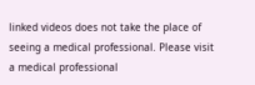linked videos does not take the place of seeing a medical professional. Please visit a medical professional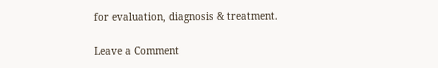for evaluation, diagnosis & treatment.

Leave a Comment